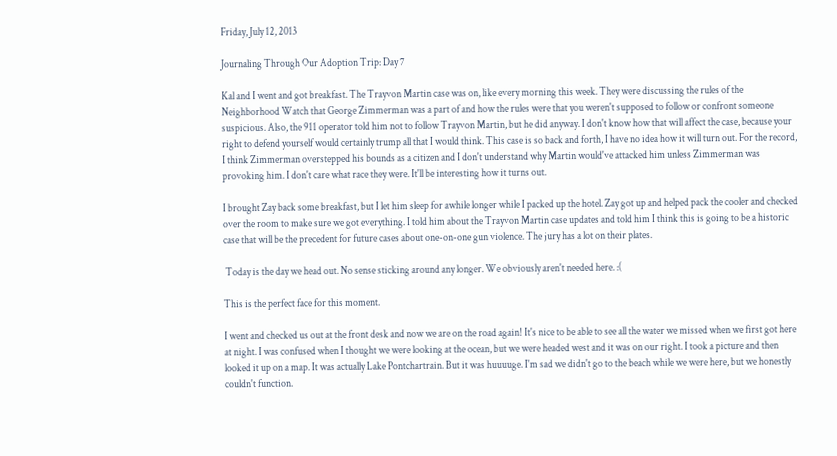Friday, July 12, 2013

Journaling Through Our Adoption Trip: Day 7

Kal and I went and got breakfast. The Trayvon Martin case was on, like every morning this week. They were discussing the rules of the Neighborhood Watch that George Zimmerman was a part of and how the rules were that you weren't supposed to follow or confront someone suspicious. Also, the 911 operator told him not to follow Trayvon Martin, but he did anyway. I don't know how that will affect the case, because your right to defend yourself would certainly trump all that I would think. This case is so back and forth, I have no idea how it will turn out. For the record, I think Zimmerman overstepped his bounds as a citizen and I don't understand why Martin would've attacked him unless Zimmerman was provoking him. I don't care what race they were. It'll be interesting how it turns out.

I brought Zay back some breakfast, but I let him sleep for awhile longer while I packed up the hotel. Zay got up and helped pack the cooler and checked over the room to make sure we got everything. I told him about the Trayvon Martin case updates and told him I think this is going to be a historic case that will be the precedent for future cases about one-on-one gun violence. The jury has a lot on their plates.

 Today is the day we head out. No sense sticking around any longer. We obviously aren't needed here. :(

This is the perfect face for this moment.

I went and checked us out at the front desk and now we are on the road again! It's nice to be able to see all the water we missed when we first got here at night. I was confused when I thought we were looking at the ocean, but we were headed west and it was on our right. I took a picture and then looked it up on a map. It was actually Lake Pontchartrain. But it was huuuuge. I'm sad we didn't go to the beach while we were here, but we honestly couldn't function.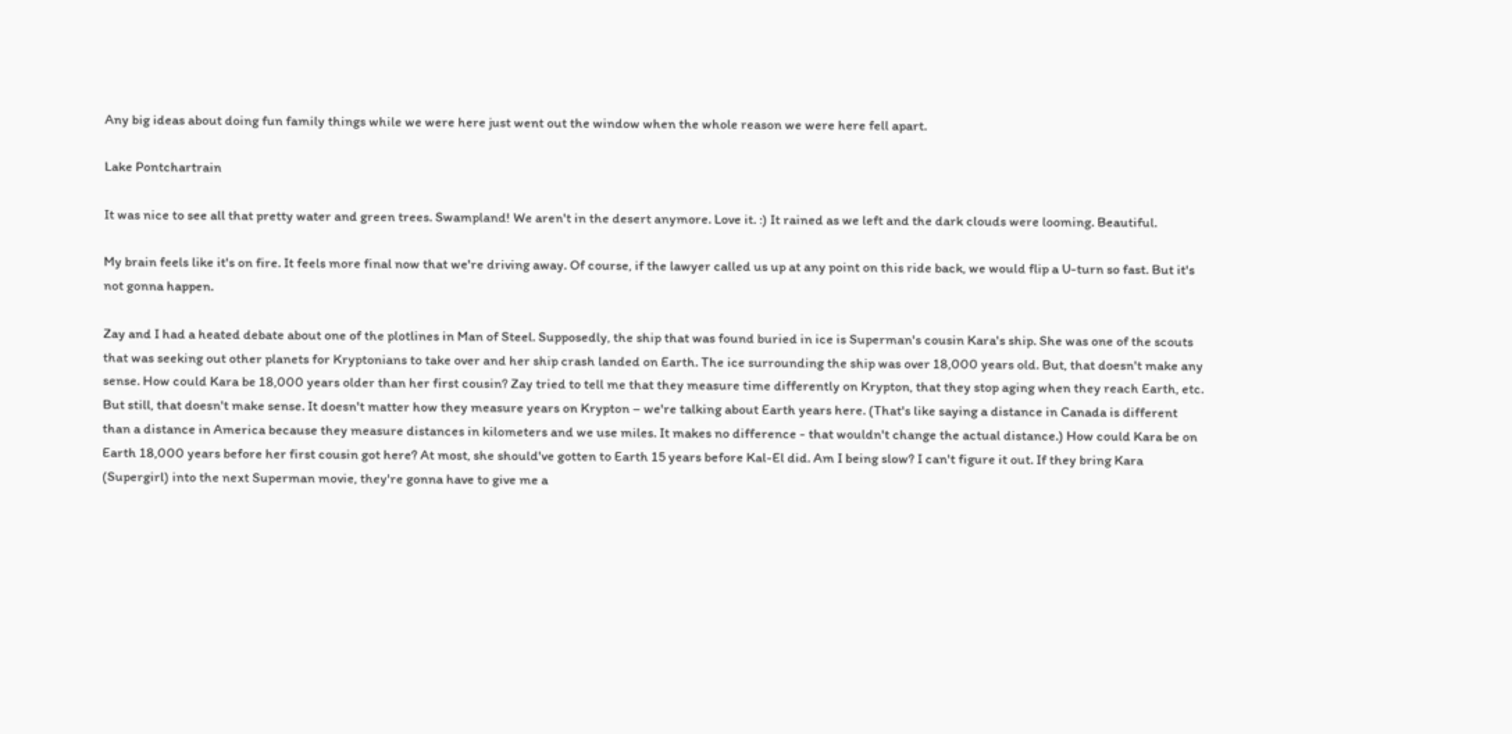Any big ideas about doing fun family things while we were here just went out the window when the whole reason we were here fell apart.

Lake Pontchartrain

It was nice to see all that pretty water and green trees. Swampland! We aren't in the desert anymore. Love it. :) It rained as we left and the dark clouds were looming. Beautiful.

My brain feels like it's on fire. It feels more final now that we're driving away. Of course, if the lawyer called us up at any point on this ride back, we would flip a U-turn so fast. But it's not gonna happen.

Zay and I had a heated debate about one of the plotlines in Man of Steel. Supposedly, the ship that was found buried in ice is Superman's cousin Kara's ship. She was one of the scouts that was seeking out other planets for Kryptonians to take over and her ship crash landed on Earth. The ice surrounding the ship was over 18,000 years old. But, that doesn't make any sense. How could Kara be 18,000 years older than her first cousin? Zay tried to tell me that they measure time differently on Krypton, that they stop aging when they reach Earth, etc. But still, that doesn't make sense. It doesn't matter how they measure years on Krypton – we're talking about Earth years here. (That's like saying a distance in Canada is different than a distance in America because they measure distances in kilometers and we use miles. It makes no difference - that wouldn't change the actual distance.) How could Kara be on Earth 18,000 years before her first cousin got here? At most, she should've gotten to Earth 15 years before Kal-El did. Am I being slow? I can't figure it out. If they bring Kara (Supergirl) into the next Superman movie, they're gonna have to give me a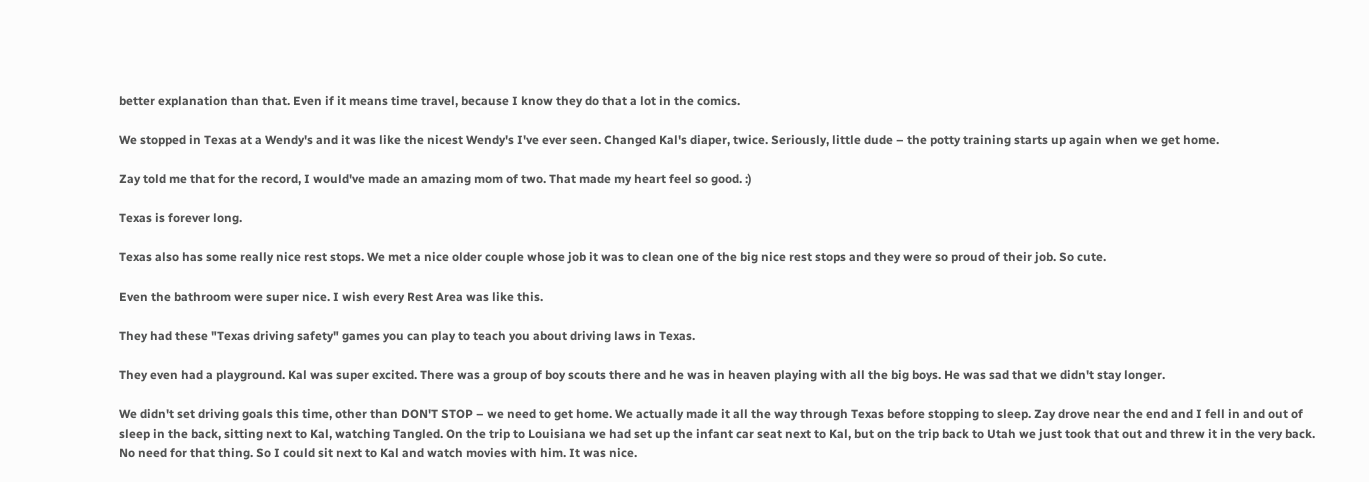better explanation than that. Even if it means time travel, because I know they do that a lot in the comics.

We stopped in Texas at a Wendy's and it was like the nicest Wendy's I've ever seen. Changed Kal's diaper, twice. Seriously, little dude – the potty training starts up again when we get home.

Zay told me that for the record, I would've made an amazing mom of two. That made my heart feel so good. :)

Texas is forever long.

Texas also has some really nice rest stops. We met a nice older couple whose job it was to clean one of the big nice rest stops and they were so proud of their job. So cute.

Even the bathroom were super nice. I wish every Rest Area was like this.

They had these "Texas driving safety" games you can play to teach you about driving laws in Texas.

They even had a playground. Kal was super excited. There was a group of boy scouts there and he was in heaven playing with all the big boys. He was sad that we didn't stay longer.

We didn't set driving goals this time, other than DON'T STOP – we need to get home. We actually made it all the way through Texas before stopping to sleep. Zay drove near the end and I fell in and out of sleep in the back, sitting next to Kal, watching Tangled. On the trip to Louisiana we had set up the infant car seat next to Kal, but on the trip back to Utah we just took that out and threw it in the very back. No need for that thing. So I could sit next to Kal and watch movies with him. It was nice.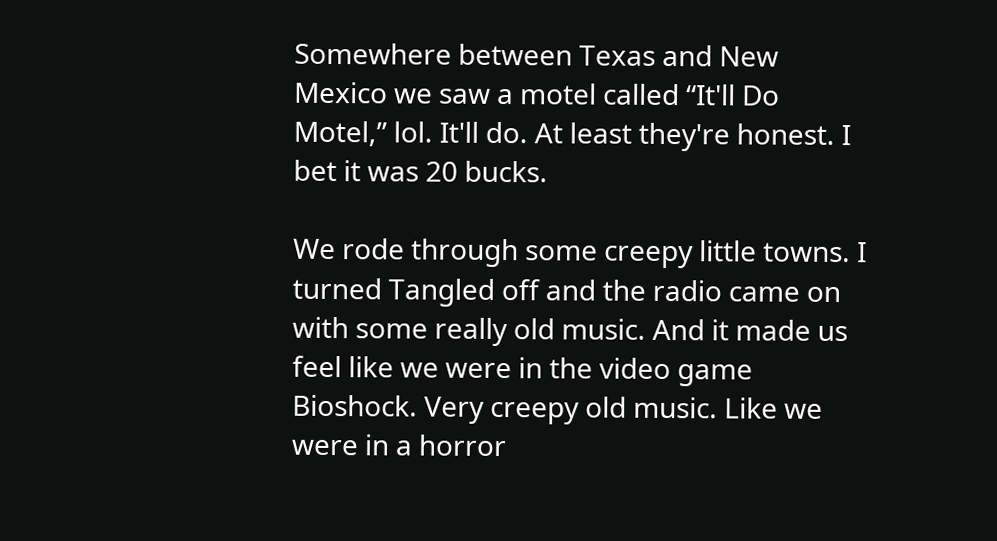Somewhere between Texas and New Mexico we saw a motel called “It'll Do Motel,” lol. It'll do. At least they're honest. I bet it was 20 bucks.

We rode through some creepy little towns. I turned Tangled off and the radio came on with some really old music. And it made us feel like we were in the video game Bioshock. Very creepy old music. Like we were in a horror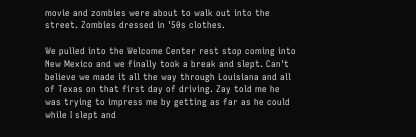movie and zombies were about to walk out into the street. Zombies dressed in '50s clothes.

We pulled into the Welcome Center rest stop coming into New Mexico and we finally took a break and slept. Can't believe we made it all the way through Louisiana and all of Texas on that first day of driving. Zay told me he was trying to impress me by getting as far as he could while I slept and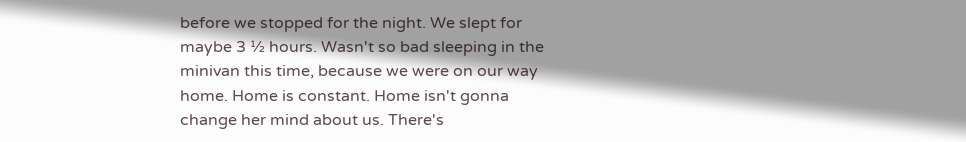before we stopped for the night. We slept for maybe 3 ½ hours. Wasn't so bad sleeping in the minivan this time, because we were on our way home. Home is constant. Home isn't gonna change her mind about us. There's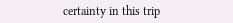certainty in this trip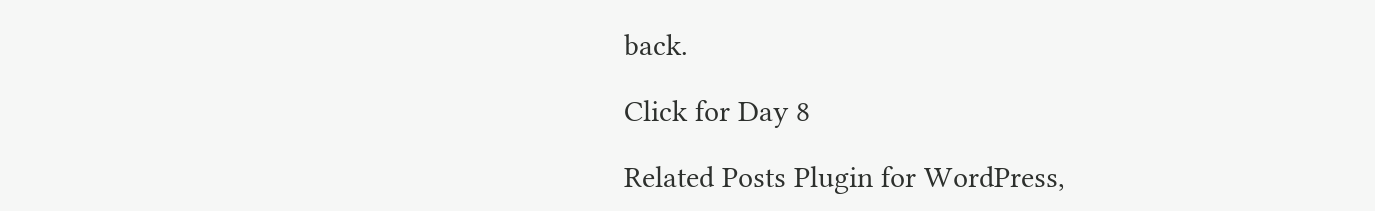back.

Click for Day 8

Related Posts Plugin for WordPress,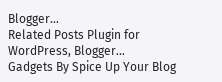Blogger...
Related Posts Plugin for WordPress, Blogger...
Gadgets By Spice Up Your Blog